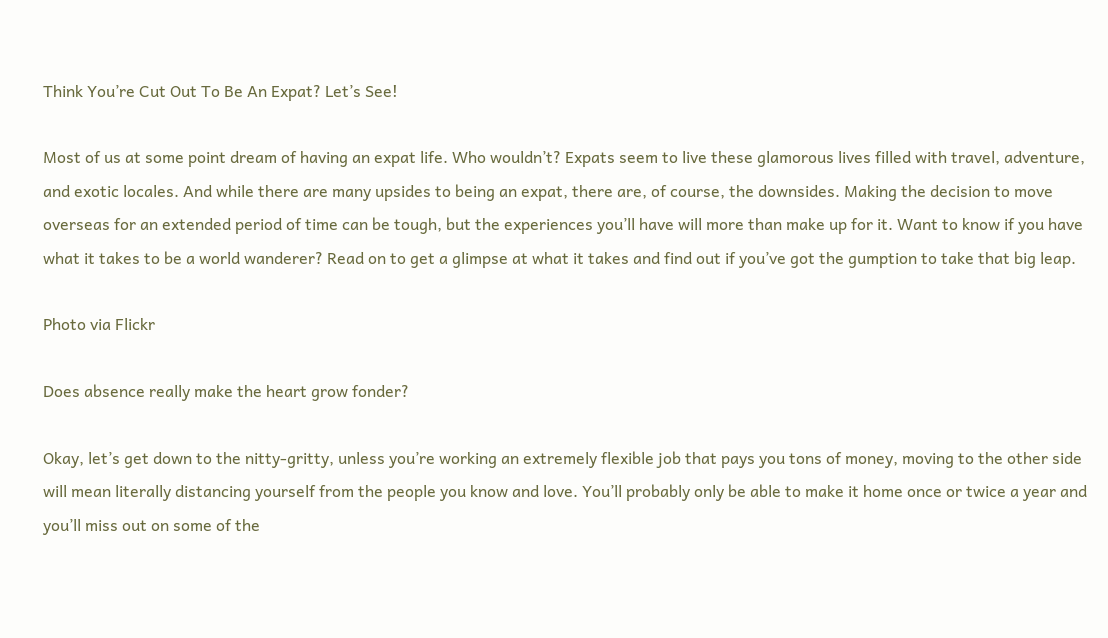Think You’re Cut Out To Be An Expat? Let’s See!

Most of us at some point dream of having an expat life. Who wouldn’t? Expats seem to live these glamorous lives filled with travel, adventure, and exotic locales. And while there are many upsides to being an expat, there are, of course, the downsides. Making the decision to move overseas for an extended period of time can be tough, but the experiences you’ll have will more than make up for it. Want to know if you have what it takes to be a world wanderer? Read on to get a glimpse at what it takes and find out if you’ve got the gumption to take that big leap.

Photo via Flickr

Does absence really make the heart grow fonder?

Okay, let’s get down to the nitty-gritty, unless you’re working an extremely flexible job that pays you tons of money, moving to the other side will mean literally distancing yourself from the people you know and love. You’ll probably only be able to make it home once or twice a year and you’ll miss out on some of the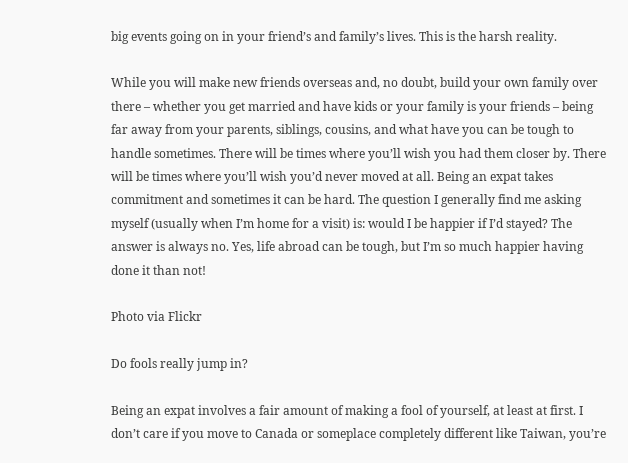big events going on in your friend’s and family’s lives. This is the harsh reality.

While you will make new friends overseas and, no doubt, build your own family over there – whether you get married and have kids or your family is your friends – being far away from your parents, siblings, cousins, and what have you can be tough to handle sometimes. There will be times where you’ll wish you had them closer by. There will be times where you’ll wish you’d never moved at all. Being an expat takes commitment and sometimes it can be hard. The question I generally find me asking myself (usually when I’m home for a visit) is: would I be happier if I’d stayed? The answer is always no. Yes, life abroad can be tough, but I’m so much happier having done it than not!

Photo via Flickr

Do fools really jump in?

Being an expat involves a fair amount of making a fool of yourself, at least at first. I don’t care if you move to Canada or someplace completely different like Taiwan, you’re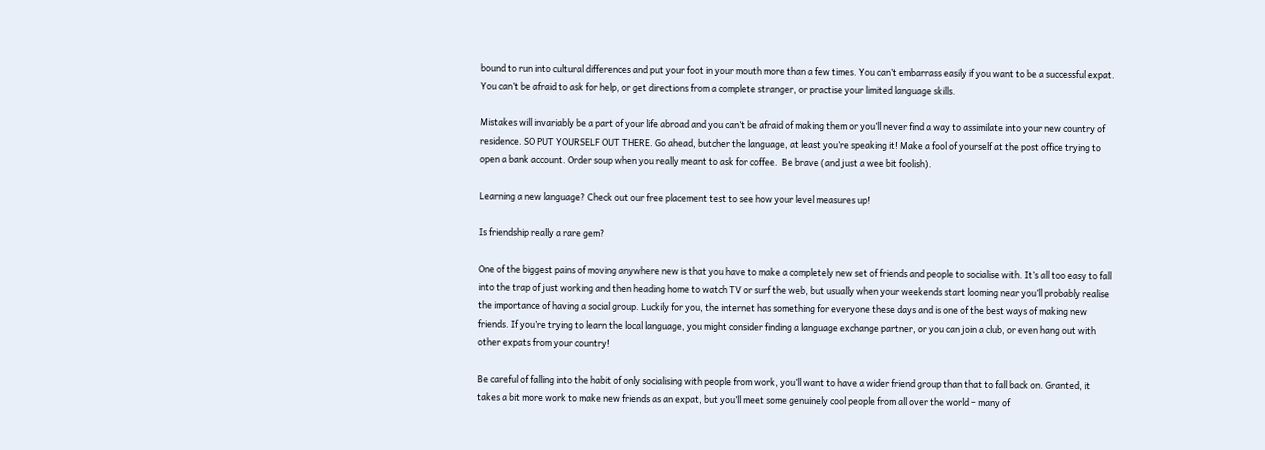bound to run into cultural differences and put your foot in your mouth more than a few times. You can’t embarrass easily if you want to be a successful expat. You can’t be afraid to ask for help, or get directions from a complete stranger, or practise your limited language skills.

Mistakes will invariably be a part of your life abroad and you can’t be afraid of making them or you’ll never find a way to assimilate into your new country of residence. SO PUT YOURSELF OUT THERE. Go ahead, butcher the language, at least you’re speaking it! Make a fool of yourself at the post office trying to open a bank account. Order soup when you really meant to ask for coffee.  Be brave (and just a wee bit foolish).

Learning a new language? Check out our free placement test to see how your level measures up!

Is friendship really a rare gem?

One of the biggest pains of moving anywhere new is that you have to make a completely new set of friends and people to socialise with. It’s all too easy to fall into the trap of just working and then heading home to watch TV or surf the web, but usually when your weekends start looming near you’ll probably realise the importance of having a social group. Luckily for you, the internet has something for everyone these days and is one of the best ways of making new friends. If you’re trying to learn the local language, you might consider finding a language exchange partner, or you can join a club, or even hang out with other expats from your country!

Be careful of falling into the habit of only socialising with people from work, you’ll want to have a wider friend group than that to fall back on. Granted, it takes a bit more work to make new friends as an expat, but you’ll meet some genuinely cool people from all over the world – many of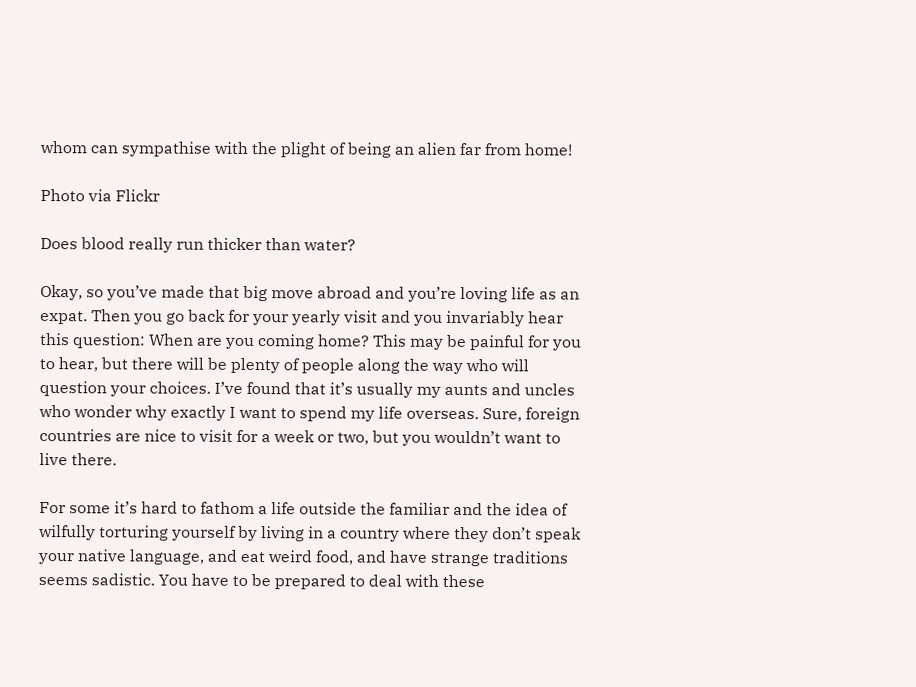whom can sympathise with the plight of being an alien far from home!

Photo via Flickr

Does blood really run thicker than water?

Okay, so you’ve made that big move abroad and you’re loving life as an expat. Then you go back for your yearly visit and you invariably hear this question: When are you coming home? This may be painful for you to hear, but there will be plenty of people along the way who will question your choices. I’ve found that it’s usually my aunts and uncles who wonder why exactly I want to spend my life overseas. Sure, foreign countries are nice to visit for a week or two, but you wouldn’t want to live there.

For some it’s hard to fathom a life outside the familiar and the idea of wilfully torturing yourself by living in a country where they don’t speak your native language, and eat weird food, and have strange traditions seems sadistic. You have to be prepared to deal with these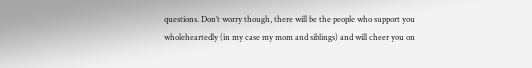questions. Don’t worry though, there will be the people who support you wholeheartedly (in my case my mom and siblings) and will cheer you on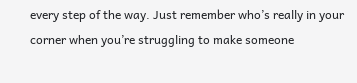every step of the way. Just remember who’s really in your corner when you’re struggling to make someone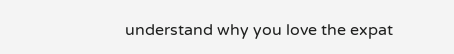understand why you love the expat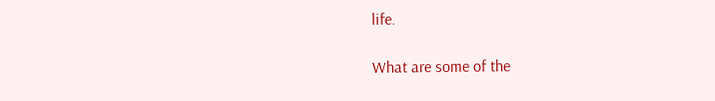life.

What are some of the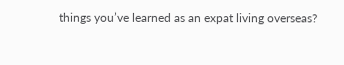things you’ve learned as an expat living overseas?